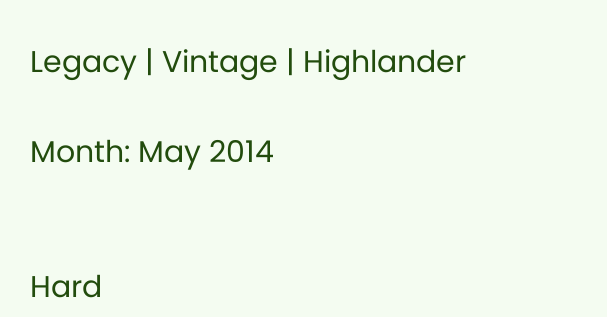Legacy | Vintage | Highlander

Month: May 2014


Hard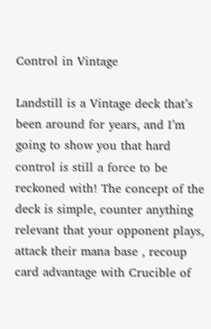Control in Vintage

Landstill is a Vintage deck that’s been around for years, and I’m going to show you that hard control is still a force to be reckoned with! The concept of the deck is simple, counter anything relevant that your opponent plays, attack their mana base , recoup card advantage with Crucible of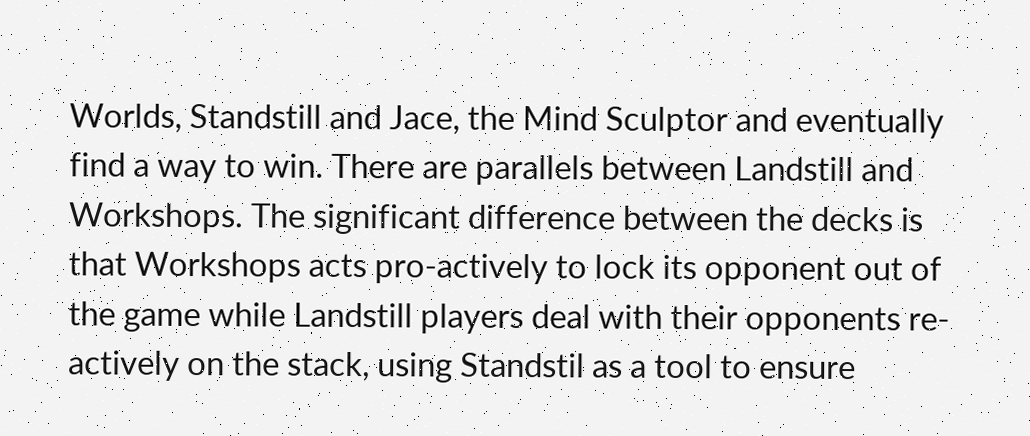Worlds, Standstill and Jace, the Mind Sculptor and eventually find a way to win. There are parallels between Landstill and Workshops. The significant difference between the decks is that Workshops acts pro-actively to lock its opponent out of the game while Landstill players deal with their opponents re-actively on the stack, using Standstil as a tool to ensure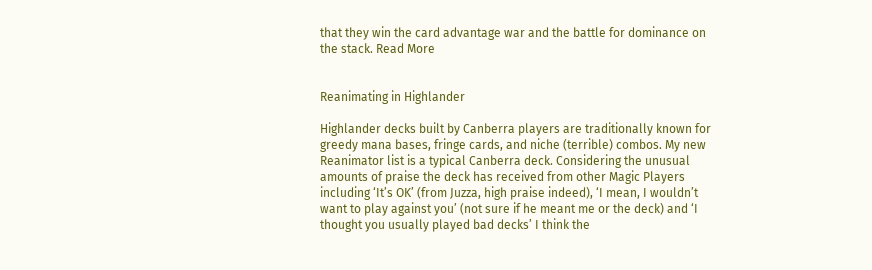that they win the card advantage war and the battle for dominance on the stack. Read More


Reanimating in Highlander

Highlander decks built by Canberra players are traditionally known for greedy mana bases, fringe cards, and niche (terrible) combos. My new Reanimator list is a typical Canberra deck. Considering the unusual amounts of praise the deck has received from other Magic Players including ‘It’s OK’ (from Juzza, high praise indeed), ‘I mean, I wouldn’t want to play against you’ (not sure if he meant me or the deck) and ‘I thought you usually played bad decks’ I think the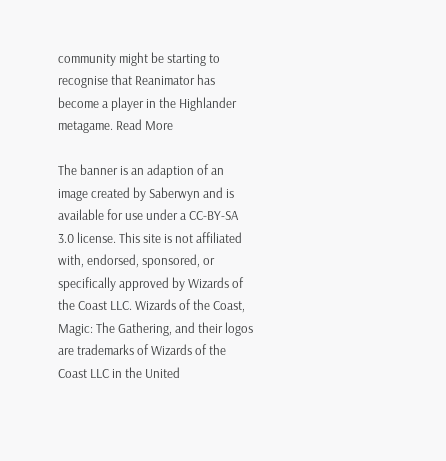community might be starting to recognise that Reanimator has become a player in the Highlander metagame. Read More

The banner is an adaption of an image created by Saberwyn and is available for use under a CC-BY-SA 3.0 license. This site is not affiliated with, endorsed, sponsored, or specifically approved by Wizards of the Coast LLC. Wizards of the Coast, Magic: The Gathering, and their logos are trademarks of Wizards of the Coast LLC in the United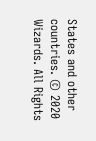States and other countries. © 2020 Wizards. All Rights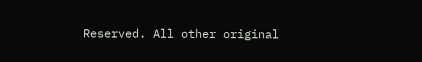Reserved. All other original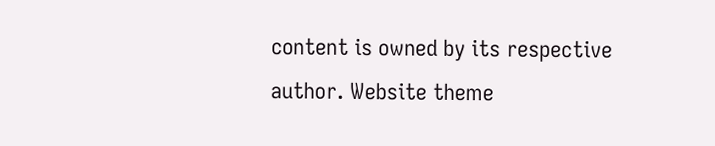content is owned by its respective author. Website theme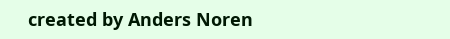created by Anders Noren